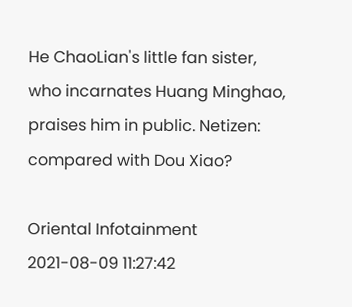He ChaoLian's little fan sister, who incarnates Huang Minghao, praises him in public. Netizen: compared with Dou Xiao?

Oriental Infotainment 2021-08-09 11:27:42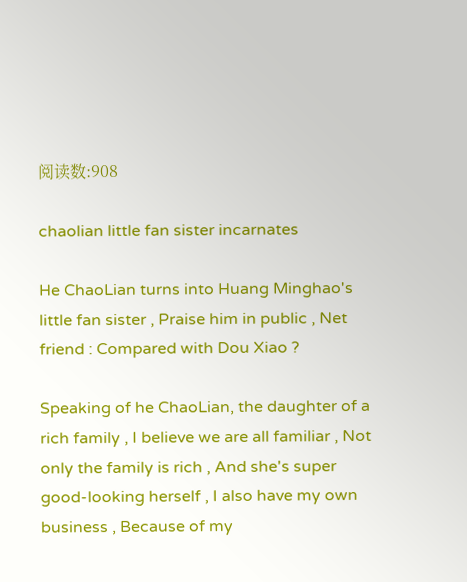阅读数:908

chaolian little fan sister incarnates

He ChaoLian turns into Huang Minghao's little fan sister , Praise him in public , Net friend : Compared with Dou Xiao ?

Speaking of he ChaoLian, the daughter of a rich family , I believe we are all familiar , Not only the family is rich , And she's super good-looking herself , I also have my own business , Because of my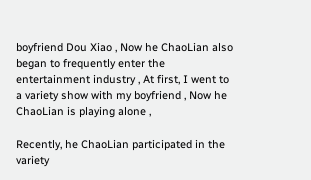boyfriend Dou Xiao , Now he ChaoLian also began to frequently enter the entertainment industry , At first, I went to a variety show with my boyfriend , Now he ChaoLian is playing alone ,

Recently, he ChaoLian participated in the variety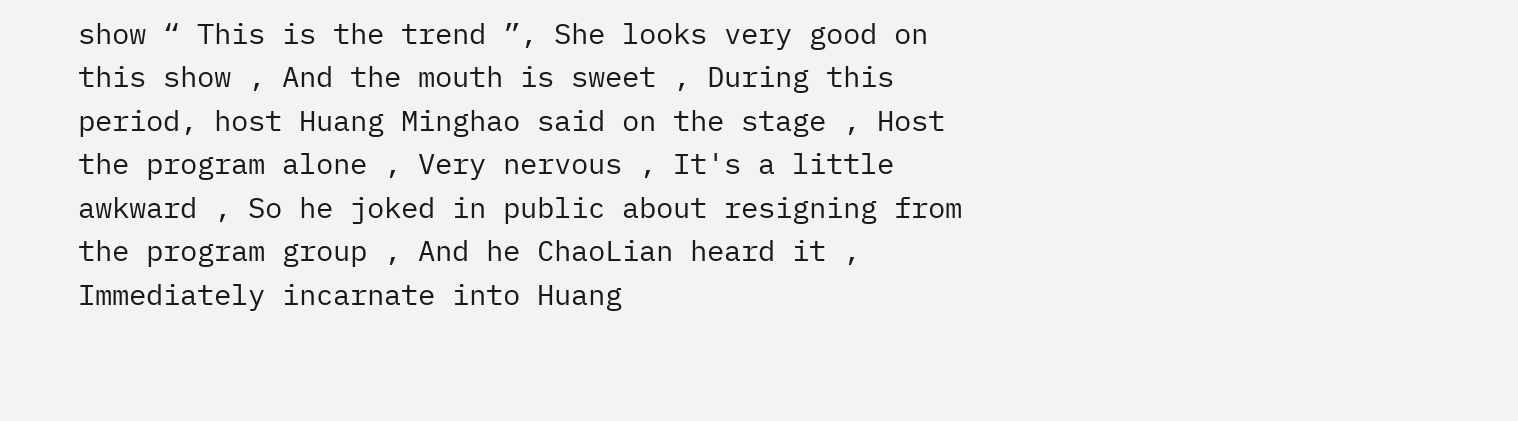show “ This is the trend ”, She looks very good on this show , And the mouth is sweet , During this period, host Huang Minghao said on the stage , Host the program alone , Very nervous , It's a little awkward , So he joked in public about resigning from the program group , And he ChaoLian heard it , Immediately incarnate into Huang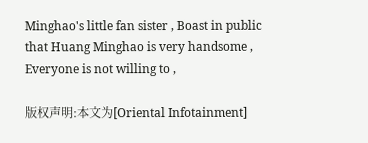Minghao's little fan sister , Boast in public that Huang Minghao is very handsome , Everyone is not willing to ,

版权声明:本文为[Oriental Infotainment]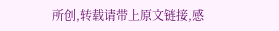所创,转载请带上原文链接,感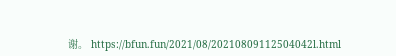谢。 https://bfun.fun/2021/08/20210809112504042l.html